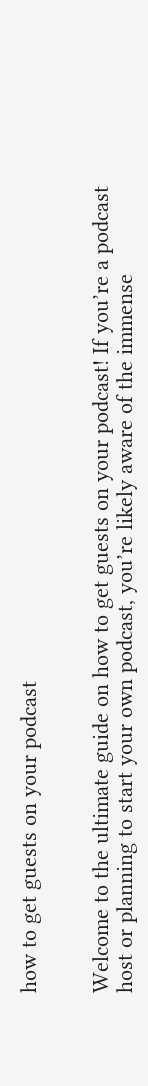how to get guests on your podcast


Welcome to the ultimate guide on how to get guests on your podcast! If you’re a podcast host or planning to start your own podcast, you’re likely aware of the immense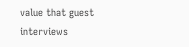value that guest interviews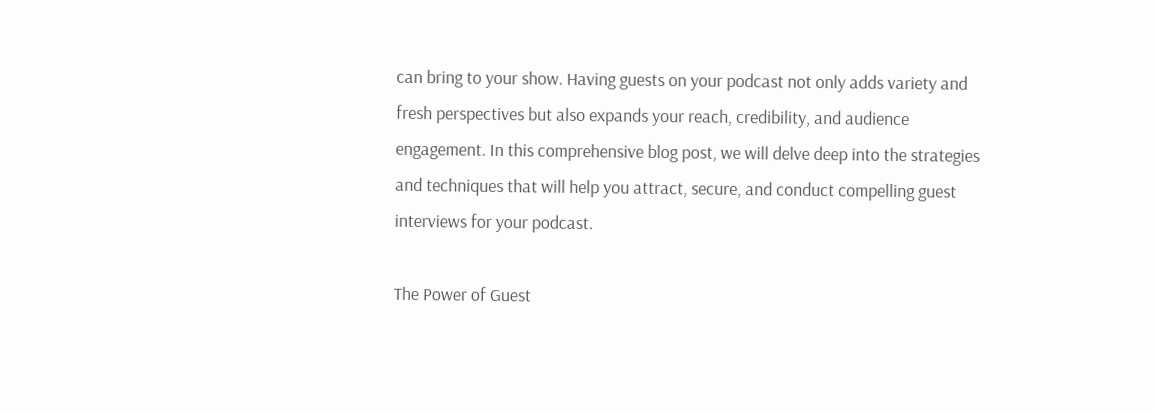can bring to your show. Having guests on your podcast not only adds variety and fresh perspectives but also expands your reach, credibility, and audience engagement. In this comprehensive blog post, we will delve deep into the strategies and techniques that will help you attract, secure, and conduct compelling guest interviews for your podcast.

The Power of Guest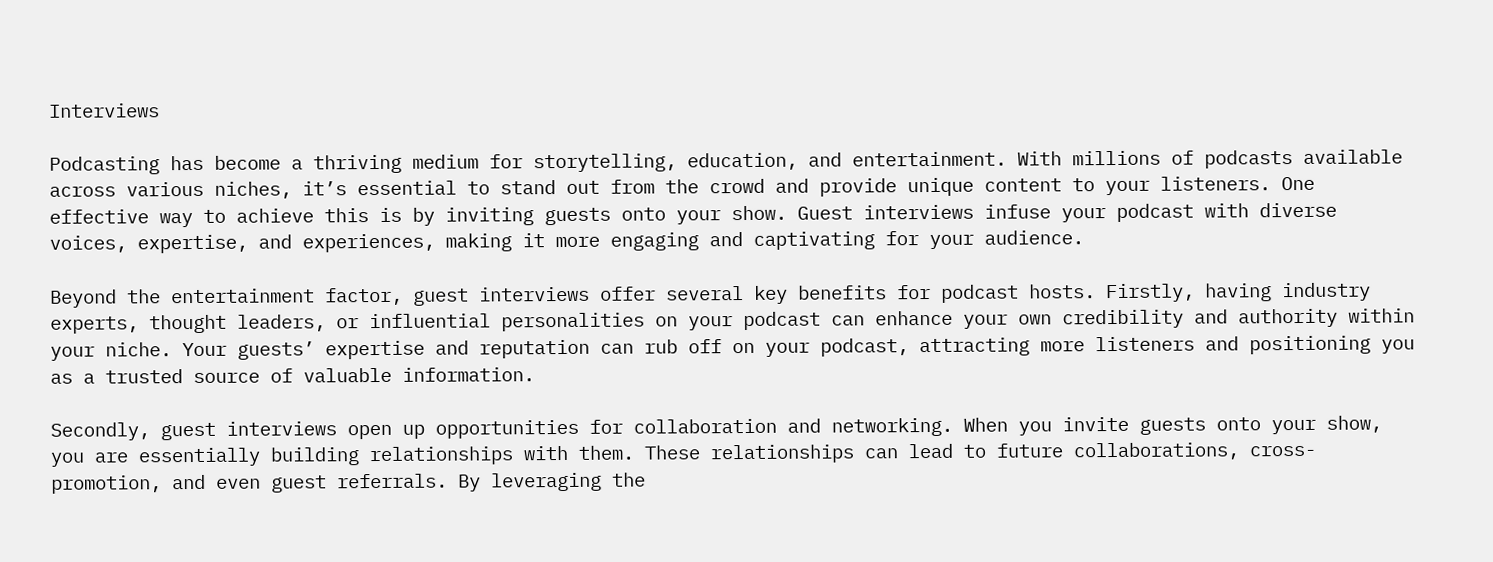Interviews

Podcasting has become a thriving medium for storytelling, education, and entertainment. With millions of podcasts available across various niches, it’s essential to stand out from the crowd and provide unique content to your listeners. One effective way to achieve this is by inviting guests onto your show. Guest interviews infuse your podcast with diverse voices, expertise, and experiences, making it more engaging and captivating for your audience.

Beyond the entertainment factor, guest interviews offer several key benefits for podcast hosts. Firstly, having industry experts, thought leaders, or influential personalities on your podcast can enhance your own credibility and authority within your niche. Your guests’ expertise and reputation can rub off on your podcast, attracting more listeners and positioning you as a trusted source of valuable information.

Secondly, guest interviews open up opportunities for collaboration and networking. When you invite guests onto your show, you are essentially building relationships with them. These relationships can lead to future collaborations, cross-promotion, and even guest referrals. By leveraging the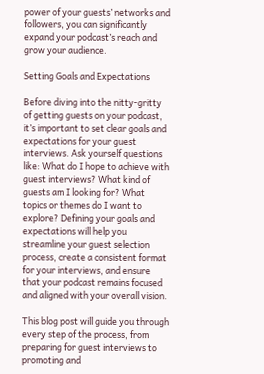power of your guests’ networks and followers, you can significantly expand your podcast’s reach and grow your audience.

Setting Goals and Expectations

Before diving into the nitty-gritty of getting guests on your podcast, it’s important to set clear goals and expectations for your guest interviews. Ask yourself questions like: What do I hope to achieve with guest interviews? What kind of guests am I looking for? What topics or themes do I want to explore? Defining your goals and expectations will help you streamline your guest selection process, create a consistent format for your interviews, and ensure that your podcast remains focused and aligned with your overall vision.

This blog post will guide you through every step of the process, from preparing for guest interviews to promoting and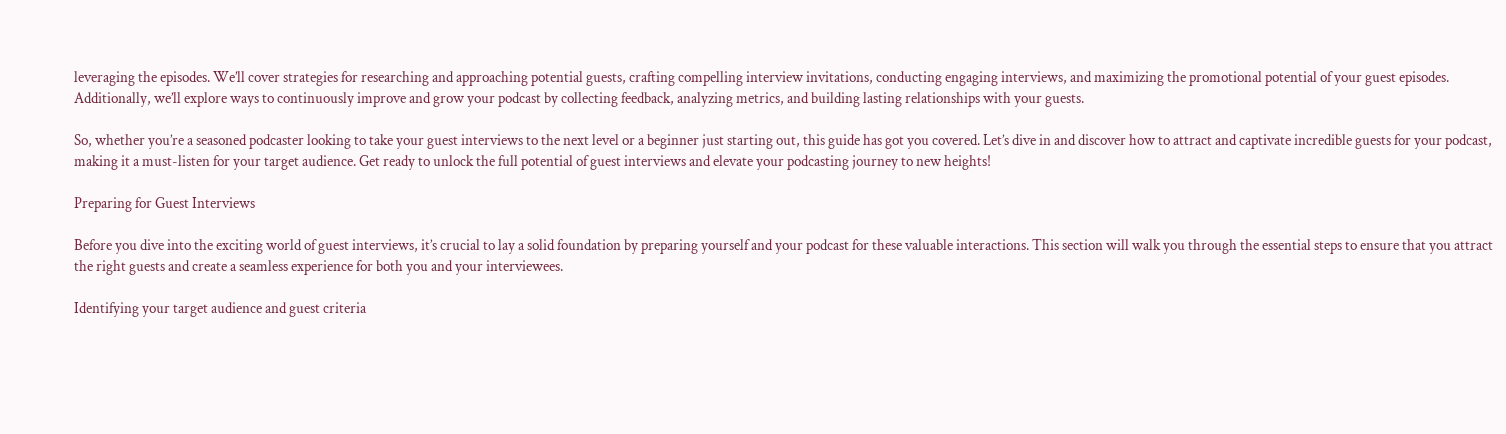leveraging the episodes. We’ll cover strategies for researching and approaching potential guests, crafting compelling interview invitations, conducting engaging interviews, and maximizing the promotional potential of your guest episodes. Additionally, we’ll explore ways to continuously improve and grow your podcast by collecting feedback, analyzing metrics, and building lasting relationships with your guests.

So, whether you’re a seasoned podcaster looking to take your guest interviews to the next level or a beginner just starting out, this guide has got you covered. Let’s dive in and discover how to attract and captivate incredible guests for your podcast, making it a must-listen for your target audience. Get ready to unlock the full potential of guest interviews and elevate your podcasting journey to new heights!

Preparing for Guest Interviews

Before you dive into the exciting world of guest interviews, it’s crucial to lay a solid foundation by preparing yourself and your podcast for these valuable interactions. This section will walk you through the essential steps to ensure that you attract the right guests and create a seamless experience for both you and your interviewees.

Identifying your target audience and guest criteria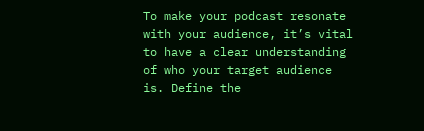To make your podcast resonate with your audience, it’s vital to have a clear understanding of who your target audience is. Define the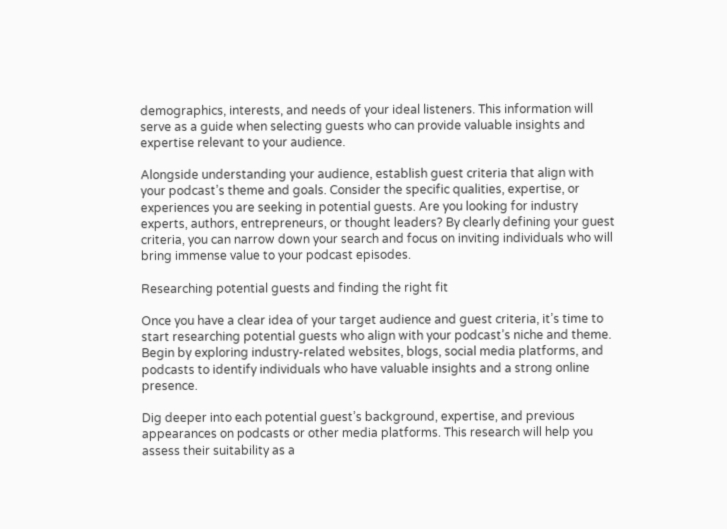demographics, interests, and needs of your ideal listeners. This information will serve as a guide when selecting guests who can provide valuable insights and expertise relevant to your audience.

Alongside understanding your audience, establish guest criteria that align with your podcast’s theme and goals. Consider the specific qualities, expertise, or experiences you are seeking in potential guests. Are you looking for industry experts, authors, entrepreneurs, or thought leaders? By clearly defining your guest criteria, you can narrow down your search and focus on inviting individuals who will bring immense value to your podcast episodes.

Researching potential guests and finding the right fit

Once you have a clear idea of your target audience and guest criteria, it’s time to start researching potential guests who align with your podcast’s niche and theme. Begin by exploring industry-related websites, blogs, social media platforms, and podcasts to identify individuals who have valuable insights and a strong online presence.

Dig deeper into each potential guest’s background, expertise, and previous appearances on podcasts or other media platforms. This research will help you assess their suitability as a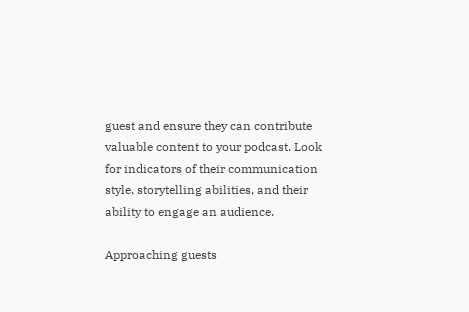guest and ensure they can contribute valuable content to your podcast. Look for indicators of their communication style, storytelling abilities, and their ability to engage an audience.

Approaching guests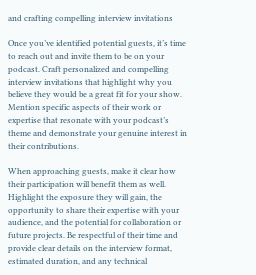and crafting compelling interview invitations

Once you’ve identified potential guests, it’s time to reach out and invite them to be on your podcast. Craft personalized and compelling interview invitations that highlight why you believe they would be a great fit for your show. Mention specific aspects of their work or expertise that resonate with your podcast’s theme and demonstrate your genuine interest in their contributions.

When approaching guests, make it clear how their participation will benefit them as well. Highlight the exposure they will gain, the opportunity to share their expertise with your audience, and the potential for collaboration or future projects. Be respectful of their time and provide clear details on the interview format, estimated duration, and any technical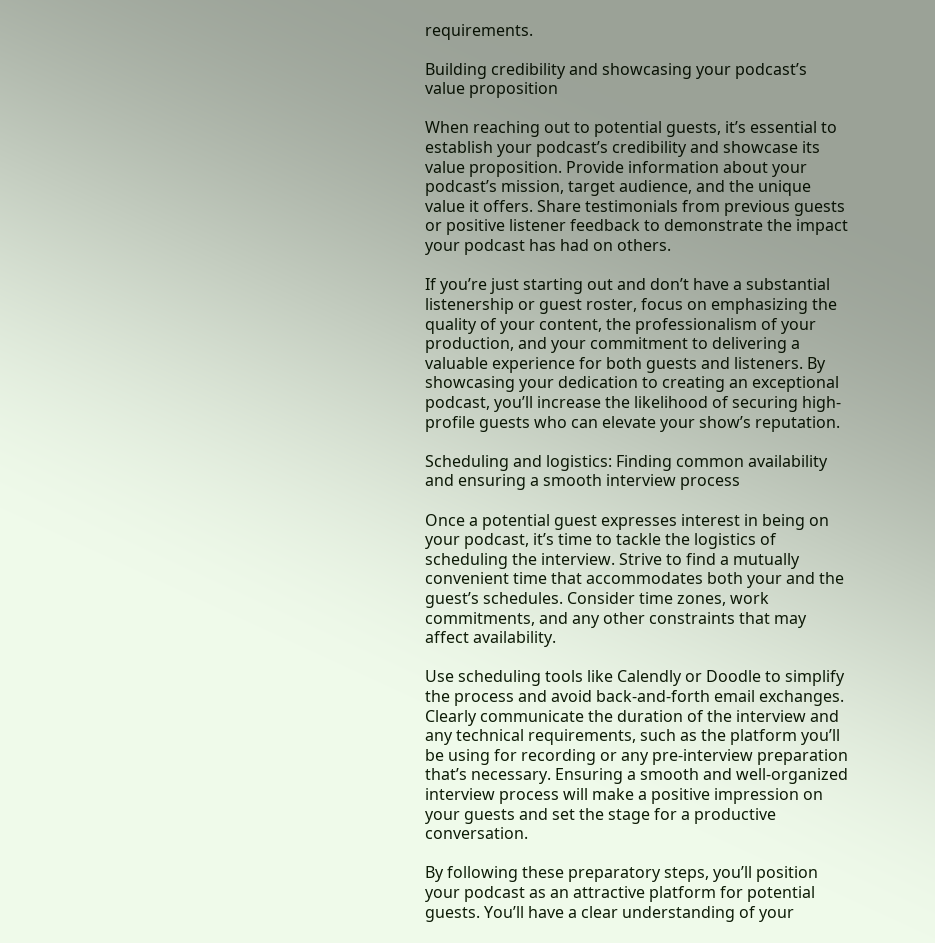requirements.

Building credibility and showcasing your podcast’s value proposition

When reaching out to potential guests, it’s essential to establish your podcast’s credibility and showcase its value proposition. Provide information about your podcast’s mission, target audience, and the unique value it offers. Share testimonials from previous guests or positive listener feedback to demonstrate the impact your podcast has had on others.

If you’re just starting out and don’t have a substantial listenership or guest roster, focus on emphasizing the quality of your content, the professionalism of your production, and your commitment to delivering a valuable experience for both guests and listeners. By showcasing your dedication to creating an exceptional podcast, you’ll increase the likelihood of securing high-profile guests who can elevate your show’s reputation.

Scheduling and logistics: Finding common availability and ensuring a smooth interview process

Once a potential guest expresses interest in being on your podcast, it’s time to tackle the logistics of scheduling the interview. Strive to find a mutually convenient time that accommodates both your and the guest’s schedules. Consider time zones, work commitments, and any other constraints that may affect availability.

Use scheduling tools like Calendly or Doodle to simplify the process and avoid back-and-forth email exchanges. Clearly communicate the duration of the interview and any technical requirements, such as the platform you’ll be using for recording or any pre-interview preparation that’s necessary. Ensuring a smooth and well-organized interview process will make a positive impression on your guests and set the stage for a productive conversation.

By following these preparatory steps, you’ll position your podcast as an attractive platform for potential guests. You’ll have a clear understanding of your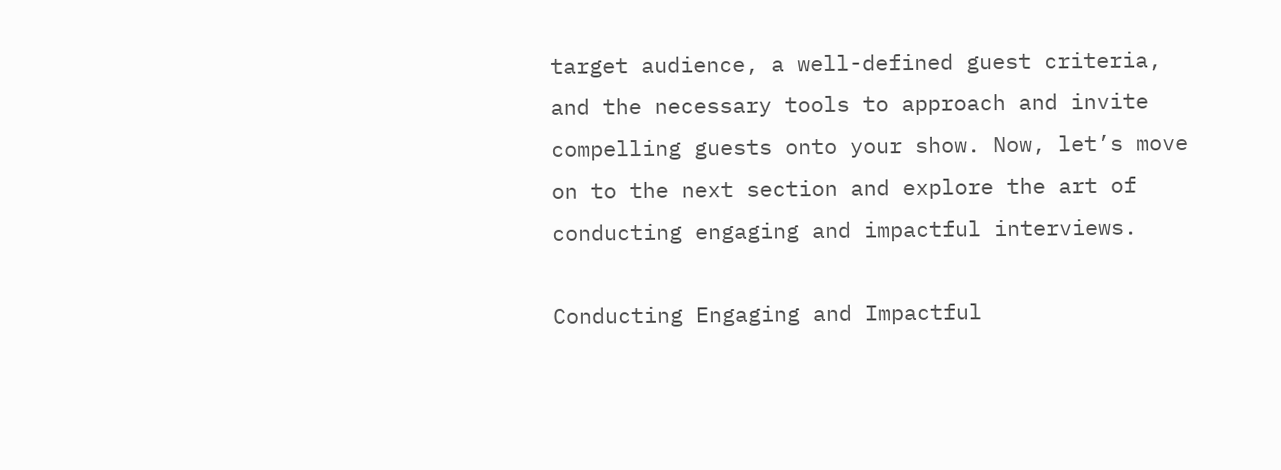target audience, a well-defined guest criteria, and the necessary tools to approach and invite compelling guests onto your show. Now, let’s move on to the next section and explore the art of conducting engaging and impactful interviews.

Conducting Engaging and Impactful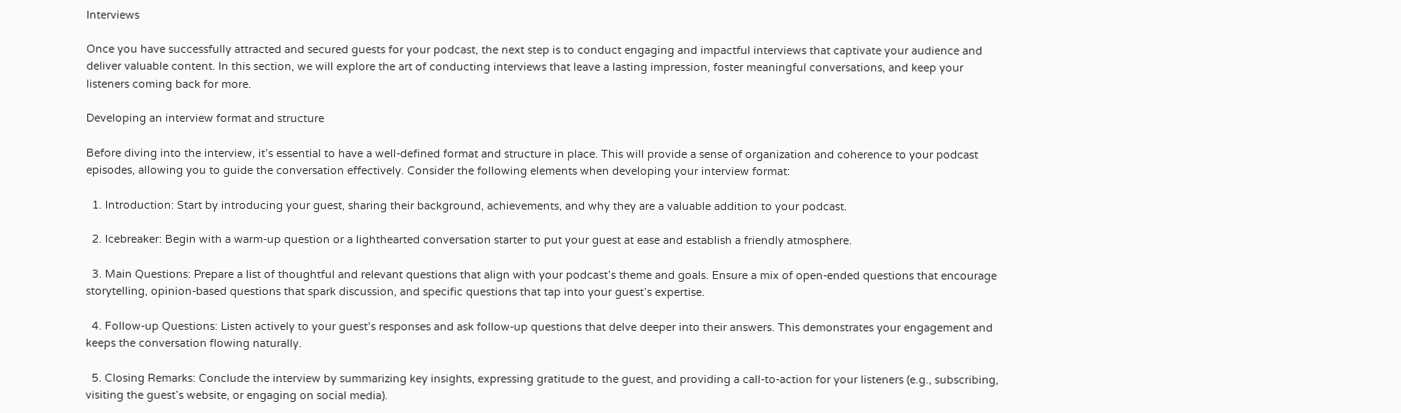Interviews

Once you have successfully attracted and secured guests for your podcast, the next step is to conduct engaging and impactful interviews that captivate your audience and deliver valuable content. In this section, we will explore the art of conducting interviews that leave a lasting impression, foster meaningful conversations, and keep your listeners coming back for more.

Developing an interview format and structure

Before diving into the interview, it’s essential to have a well-defined format and structure in place. This will provide a sense of organization and coherence to your podcast episodes, allowing you to guide the conversation effectively. Consider the following elements when developing your interview format:

  1. Introduction: Start by introducing your guest, sharing their background, achievements, and why they are a valuable addition to your podcast.

  2. Icebreaker: Begin with a warm-up question or a lighthearted conversation starter to put your guest at ease and establish a friendly atmosphere.

  3. Main Questions: Prepare a list of thoughtful and relevant questions that align with your podcast’s theme and goals. Ensure a mix of open-ended questions that encourage storytelling, opinion-based questions that spark discussion, and specific questions that tap into your guest’s expertise.

  4. Follow-up Questions: Listen actively to your guest’s responses and ask follow-up questions that delve deeper into their answers. This demonstrates your engagement and keeps the conversation flowing naturally.

  5. Closing Remarks: Conclude the interview by summarizing key insights, expressing gratitude to the guest, and providing a call-to-action for your listeners (e.g., subscribing, visiting the guest’s website, or engaging on social media).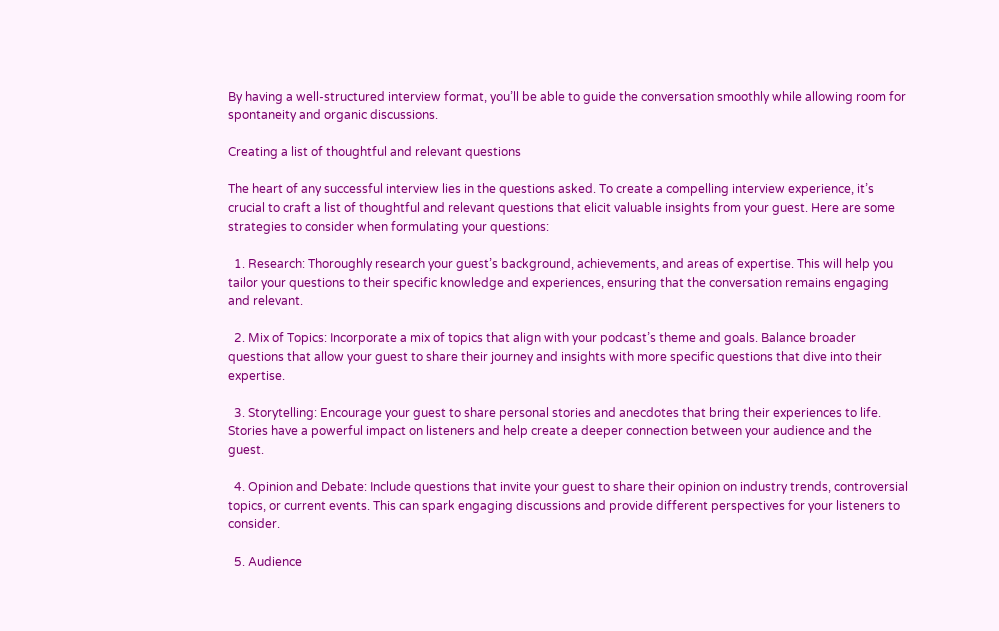By having a well-structured interview format, you’ll be able to guide the conversation smoothly while allowing room for spontaneity and organic discussions.

Creating a list of thoughtful and relevant questions

The heart of any successful interview lies in the questions asked. To create a compelling interview experience, it’s crucial to craft a list of thoughtful and relevant questions that elicit valuable insights from your guest. Here are some strategies to consider when formulating your questions:

  1. Research: Thoroughly research your guest’s background, achievements, and areas of expertise. This will help you tailor your questions to their specific knowledge and experiences, ensuring that the conversation remains engaging and relevant.

  2. Mix of Topics: Incorporate a mix of topics that align with your podcast’s theme and goals. Balance broader questions that allow your guest to share their journey and insights with more specific questions that dive into their expertise.

  3. Storytelling: Encourage your guest to share personal stories and anecdotes that bring their experiences to life. Stories have a powerful impact on listeners and help create a deeper connection between your audience and the guest.

  4. Opinion and Debate: Include questions that invite your guest to share their opinion on industry trends, controversial topics, or current events. This can spark engaging discussions and provide different perspectives for your listeners to consider.

  5. Audience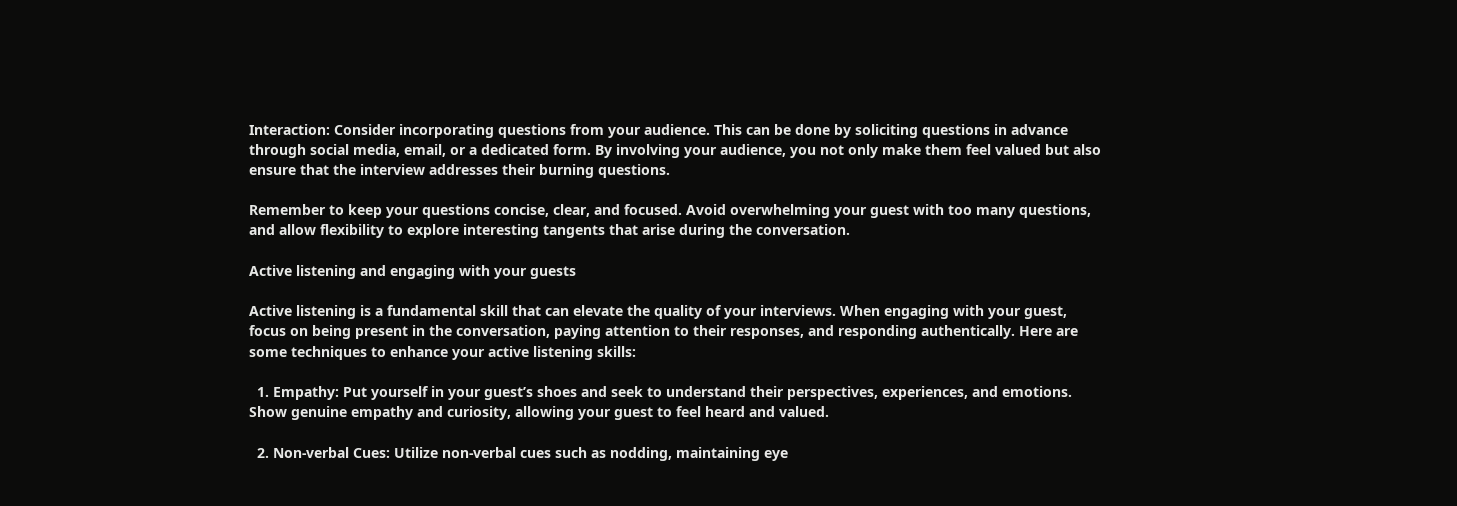Interaction: Consider incorporating questions from your audience. This can be done by soliciting questions in advance through social media, email, or a dedicated form. By involving your audience, you not only make them feel valued but also ensure that the interview addresses their burning questions.

Remember to keep your questions concise, clear, and focused. Avoid overwhelming your guest with too many questions, and allow flexibility to explore interesting tangents that arise during the conversation.

Active listening and engaging with your guests

Active listening is a fundamental skill that can elevate the quality of your interviews. When engaging with your guest, focus on being present in the conversation, paying attention to their responses, and responding authentically. Here are some techniques to enhance your active listening skills:

  1. Empathy: Put yourself in your guest’s shoes and seek to understand their perspectives, experiences, and emotions. Show genuine empathy and curiosity, allowing your guest to feel heard and valued.

  2. Non-verbal Cues: Utilize non-verbal cues such as nodding, maintaining eye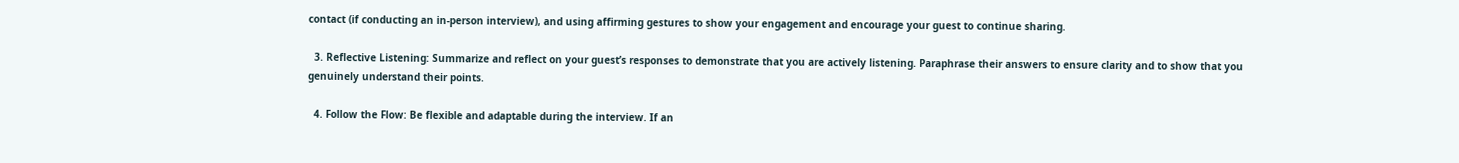contact (if conducting an in-person interview), and using affirming gestures to show your engagement and encourage your guest to continue sharing.

  3. Reflective Listening: Summarize and reflect on your guest’s responses to demonstrate that you are actively listening. Paraphrase their answers to ensure clarity and to show that you genuinely understand their points.

  4. Follow the Flow: Be flexible and adaptable during the interview. If an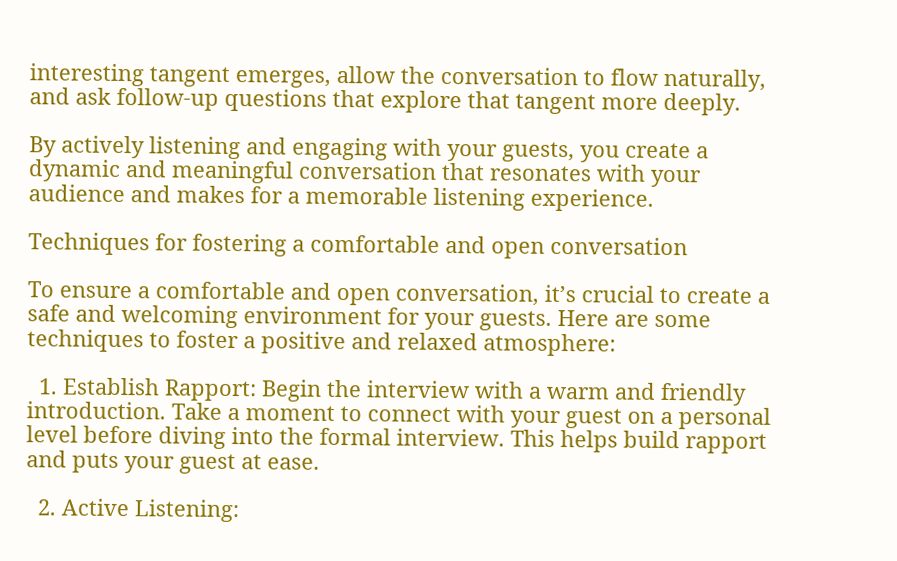interesting tangent emerges, allow the conversation to flow naturally, and ask follow-up questions that explore that tangent more deeply.

By actively listening and engaging with your guests, you create a dynamic and meaningful conversation that resonates with your audience and makes for a memorable listening experience.

Techniques for fostering a comfortable and open conversation

To ensure a comfortable and open conversation, it’s crucial to create a safe and welcoming environment for your guests. Here are some techniques to foster a positive and relaxed atmosphere:

  1. Establish Rapport: Begin the interview with a warm and friendly introduction. Take a moment to connect with your guest on a personal level before diving into the formal interview. This helps build rapport and puts your guest at ease.

  2. Active Listening: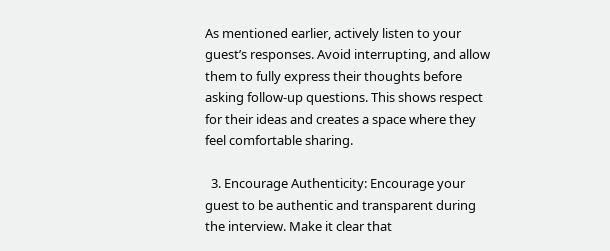As mentioned earlier, actively listen to your guest’s responses. Avoid interrupting, and allow them to fully express their thoughts before asking follow-up questions. This shows respect for their ideas and creates a space where they feel comfortable sharing.

  3. Encourage Authenticity: Encourage your guest to be authentic and transparent during the interview. Make it clear that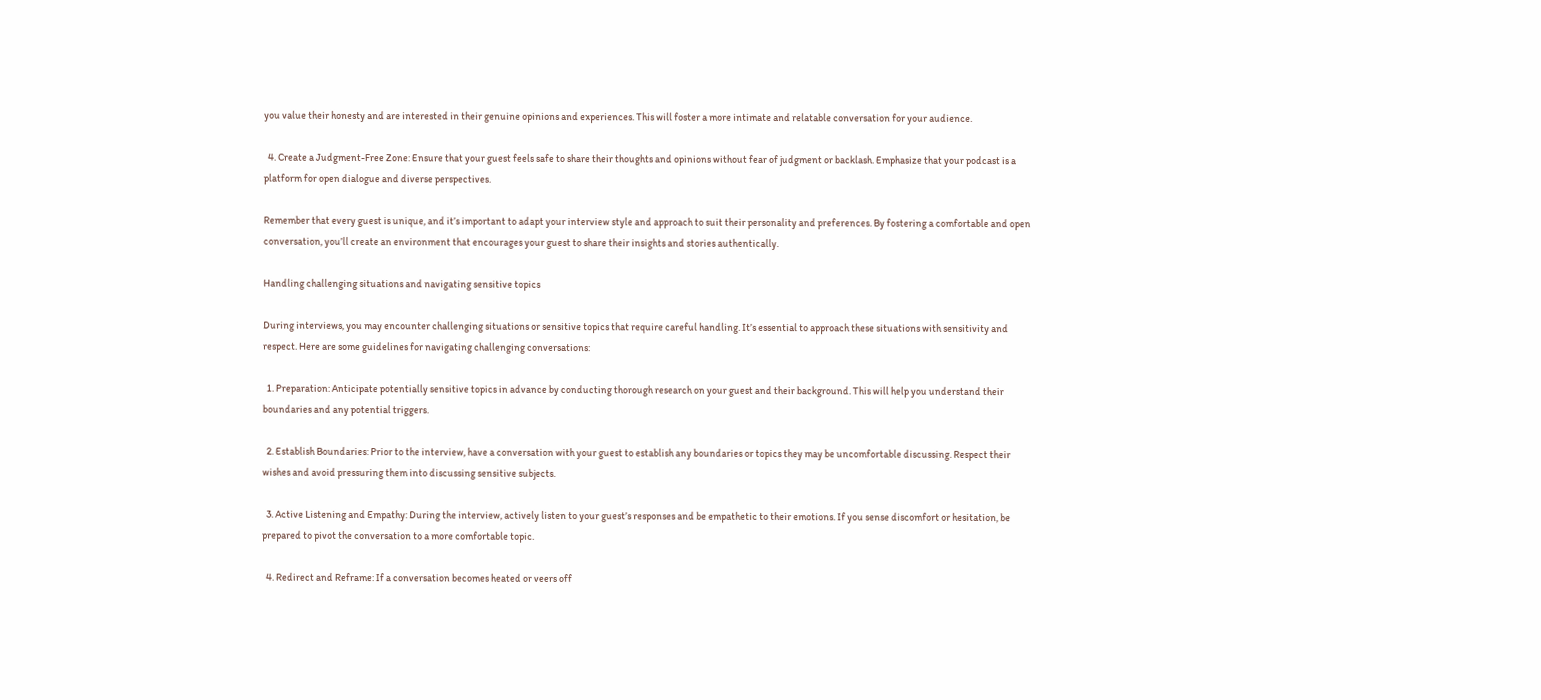you value their honesty and are interested in their genuine opinions and experiences. This will foster a more intimate and relatable conversation for your audience.

  4. Create a Judgment-Free Zone: Ensure that your guest feels safe to share their thoughts and opinions without fear of judgment or backlash. Emphasize that your podcast is a platform for open dialogue and diverse perspectives.

Remember that every guest is unique, and it’s important to adapt your interview style and approach to suit their personality and preferences. By fostering a comfortable and open conversation, you’ll create an environment that encourages your guest to share their insights and stories authentically.

Handling challenging situations and navigating sensitive topics

During interviews, you may encounter challenging situations or sensitive topics that require careful handling. It’s essential to approach these situations with sensitivity and respect. Here are some guidelines for navigating challenging conversations:

  1. Preparation: Anticipate potentially sensitive topics in advance by conducting thorough research on your guest and their background. This will help you understand their boundaries and any potential triggers.

  2. Establish Boundaries: Prior to the interview, have a conversation with your guest to establish any boundaries or topics they may be uncomfortable discussing. Respect their wishes and avoid pressuring them into discussing sensitive subjects.

  3. Active Listening and Empathy: During the interview, actively listen to your guest’s responses and be empathetic to their emotions. If you sense discomfort or hesitation, be prepared to pivot the conversation to a more comfortable topic.

  4. Redirect and Reframe: If a conversation becomes heated or veers off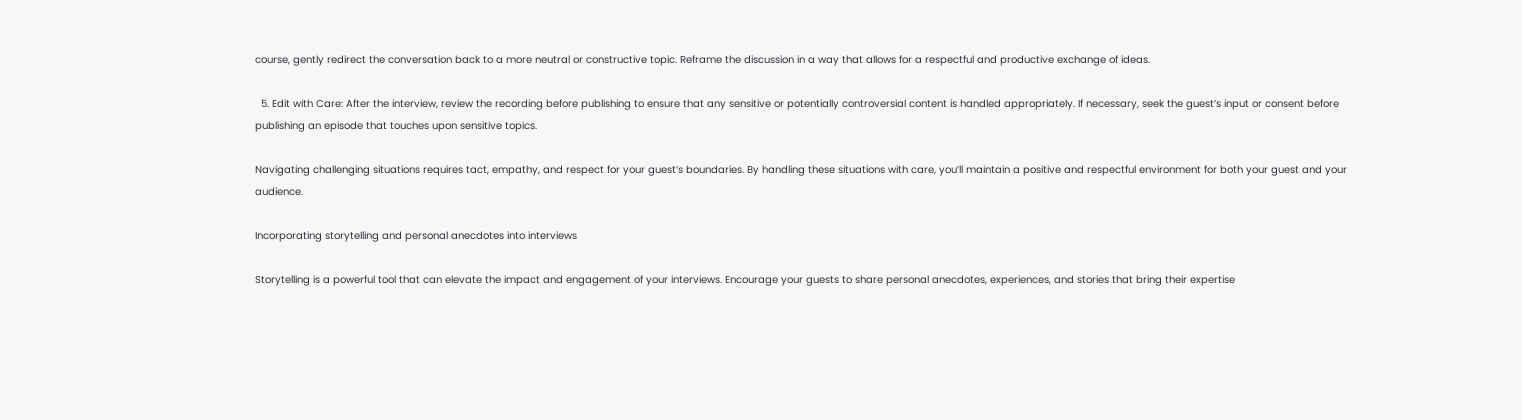course, gently redirect the conversation back to a more neutral or constructive topic. Reframe the discussion in a way that allows for a respectful and productive exchange of ideas.

  5. Edit with Care: After the interview, review the recording before publishing to ensure that any sensitive or potentially controversial content is handled appropriately. If necessary, seek the guest’s input or consent before publishing an episode that touches upon sensitive topics.

Navigating challenging situations requires tact, empathy, and respect for your guest’s boundaries. By handling these situations with care, you’ll maintain a positive and respectful environment for both your guest and your audience.

Incorporating storytelling and personal anecdotes into interviews

Storytelling is a powerful tool that can elevate the impact and engagement of your interviews. Encourage your guests to share personal anecdotes, experiences, and stories that bring their expertise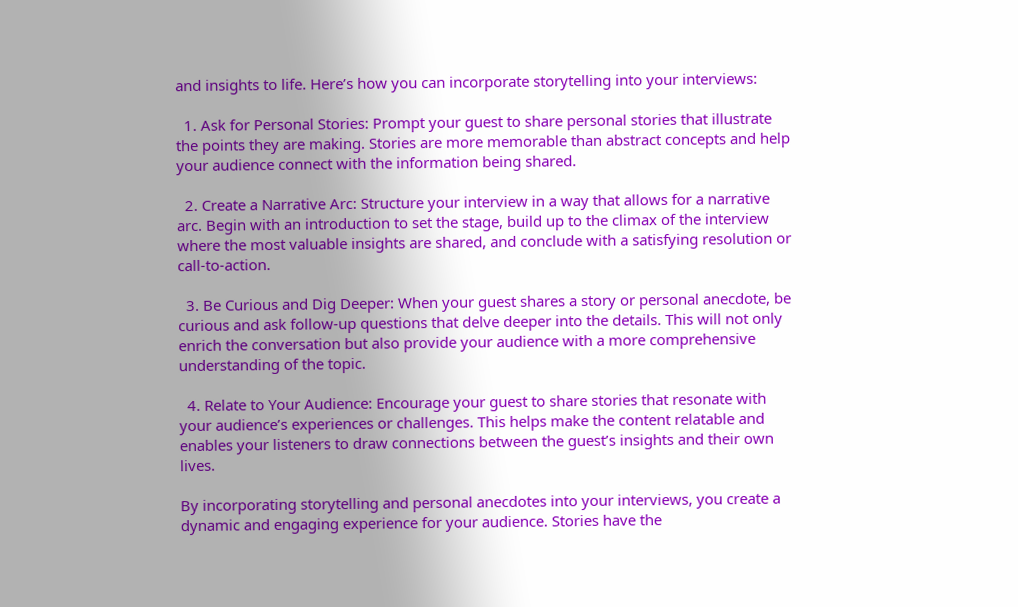and insights to life. Here’s how you can incorporate storytelling into your interviews:

  1. Ask for Personal Stories: Prompt your guest to share personal stories that illustrate the points they are making. Stories are more memorable than abstract concepts and help your audience connect with the information being shared.

  2. Create a Narrative Arc: Structure your interview in a way that allows for a narrative arc. Begin with an introduction to set the stage, build up to the climax of the interview where the most valuable insights are shared, and conclude with a satisfying resolution or call-to-action.

  3. Be Curious and Dig Deeper: When your guest shares a story or personal anecdote, be curious and ask follow-up questions that delve deeper into the details. This will not only enrich the conversation but also provide your audience with a more comprehensive understanding of the topic.

  4. Relate to Your Audience: Encourage your guest to share stories that resonate with your audience’s experiences or challenges. This helps make the content relatable and enables your listeners to draw connections between the guest’s insights and their own lives.

By incorporating storytelling and personal anecdotes into your interviews, you create a dynamic and engaging experience for your audience. Stories have the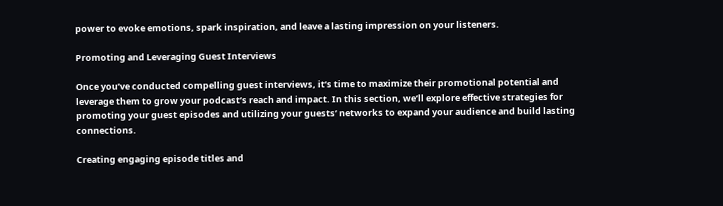power to evoke emotions, spark inspiration, and leave a lasting impression on your listeners.

Promoting and Leveraging Guest Interviews

Once you’ve conducted compelling guest interviews, it’s time to maximize their promotional potential and leverage them to grow your podcast’s reach and impact. In this section, we’ll explore effective strategies for promoting your guest episodes and utilizing your guests’ networks to expand your audience and build lasting connections.

Creating engaging episode titles and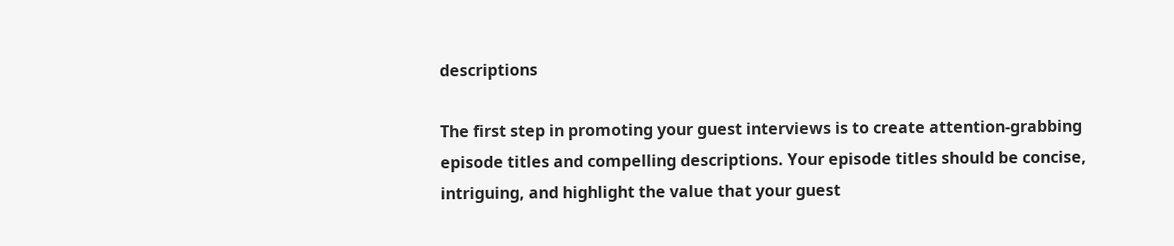descriptions

The first step in promoting your guest interviews is to create attention-grabbing episode titles and compelling descriptions. Your episode titles should be concise, intriguing, and highlight the value that your guest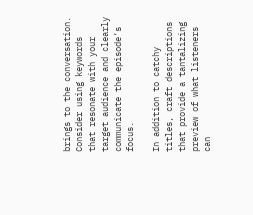brings to the conversation. Consider using keywords that resonate with your target audience and clearly communicate the episode’s focus.

In addition to catchy titles, craft descriptions that provide a tantalizing preview of what listeners can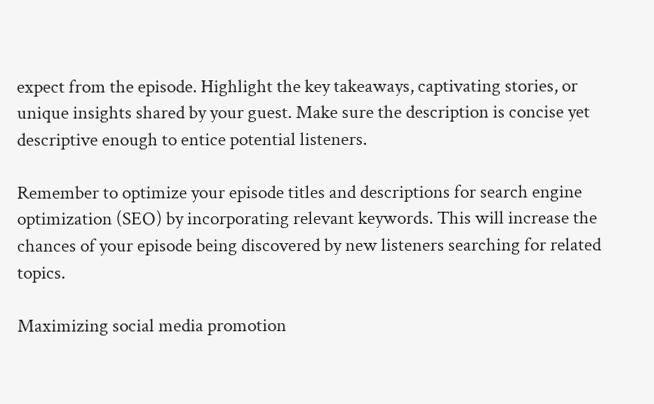expect from the episode. Highlight the key takeaways, captivating stories, or unique insights shared by your guest. Make sure the description is concise yet descriptive enough to entice potential listeners.

Remember to optimize your episode titles and descriptions for search engine optimization (SEO) by incorporating relevant keywords. This will increase the chances of your episode being discovered by new listeners searching for related topics.

Maximizing social media promotion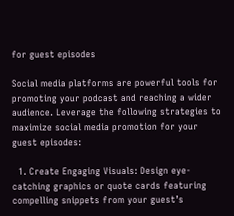for guest episodes

Social media platforms are powerful tools for promoting your podcast and reaching a wider audience. Leverage the following strategies to maximize social media promotion for your guest episodes:

  1. Create Engaging Visuals: Design eye-catching graphics or quote cards featuring compelling snippets from your guest’s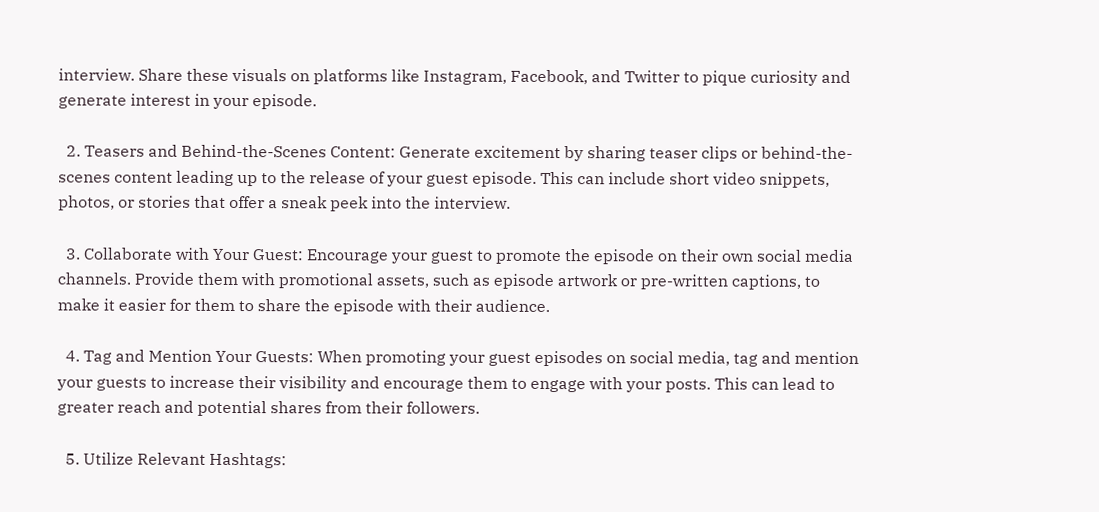interview. Share these visuals on platforms like Instagram, Facebook, and Twitter to pique curiosity and generate interest in your episode.

  2. Teasers and Behind-the-Scenes Content: Generate excitement by sharing teaser clips or behind-the-scenes content leading up to the release of your guest episode. This can include short video snippets, photos, or stories that offer a sneak peek into the interview.

  3. Collaborate with Your Guest: Encourage your guest to promote the episode on their own social media channels. Provide them with promotional assets, such as episode artwork or pre-written captions, to make it easier for them to share the episode with their audience.

  4. Tag and Mention Your Guests: When promoting your guest episodes on social media, tag and mention your guests to increase their visibility and encourage them to engage with your posts. This can lead to greater reach and potential shares from their followers.

  5. Utilize Relevant Hashtags: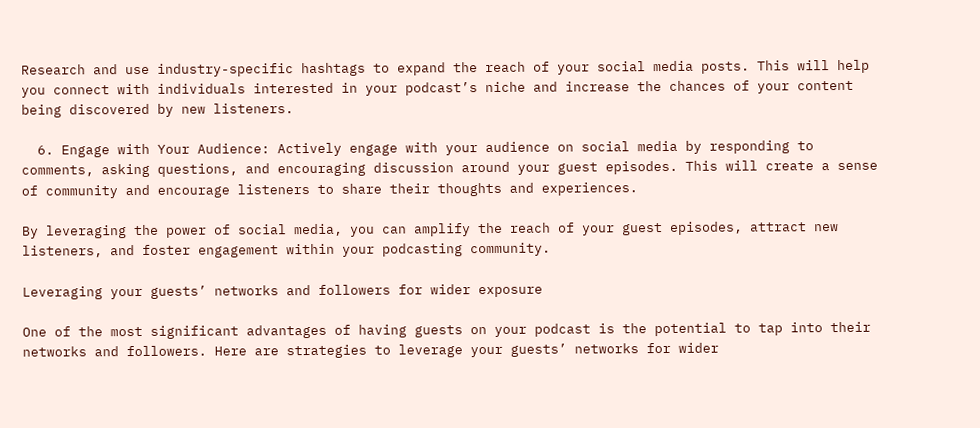Research and use industry-specific hashtags to expand the reach of your social media posts. This will help you connect with individuals interested in your podcast’s niche and increase the chances of your content being discovered by new listeners.

  6. Engage with Your Audience: Actively engage with your audience on social media by responding to comments, asking questions, and encouraging discussion around your guest episodes. This will create a sense of community and encourage listeners to share their thoughts and experiences.

By leveraging the power of social media, you can amplify the reach of your guest episodes, attract new listeners, and foster engagement within your podcasting community.

Leveraging your guests’ networks and followers for wider exposure

One of the most significant advantages of having guests on your podcast is the potential to tap into their networks and followers. Here are strategies to leverage your guests’ networks for wider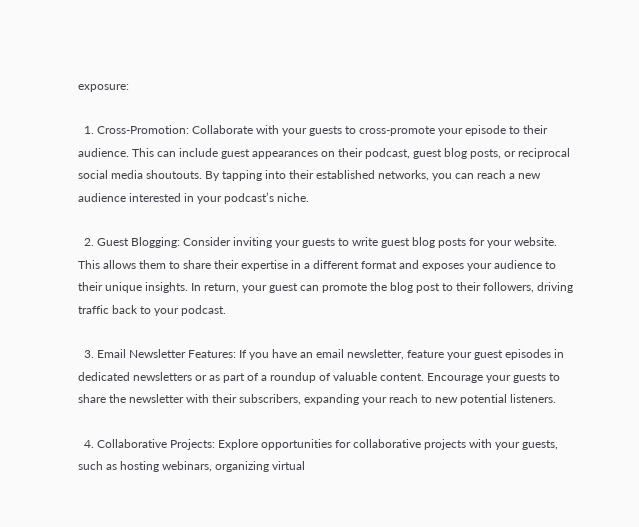exposure:

  1. Cross-Promotion: Collaborate with your guests to cross-promote your episode to their audience. This can include guest appearances on their podcast, guest blog posts, or reciprocal social media shoutouts. By tapping into their established networks, you can reach a new audience interested in your podcast’s niche.

  2. Guest Blogging: Consider inviting your guests to write guest blog posts for your website. This allows them to share their expertise in a different format and exposes your audience to their unique insights. In return, your guest can promote the blog post to their followers, driving traffic back to your podcast.

  3. Email Newsletter Features: If you have an email newsletter, feature your guest episodes in dedicated newsletters or as part of a roundup of valuable content. Encourage your guests to share the newsletter with their subscribers, expanding your reach to new potential listeners.

  4. Collaborative Projects: Explore opportunities for collaborative projects with your guests, such as hosting webinars, organizing virtual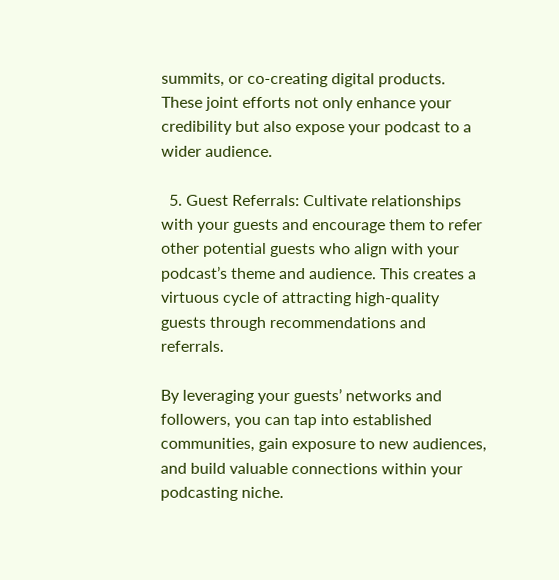summits, or co-creating digital products. These joint efforts not only enhance your credibility but also expose your podcast to a wider audience.

  5. Guest Referrals: Cultivate relationships with your guests and encourage them to refer other potential guests who align with your podcast’s theme and audience. This creates a virtuous cycle of attracting high-quality guests through recommendations and referrals.

By leveraging your guests’ networks and followers, you can tap into established communities, gain exposure to new audiences, and build valuable connections within your podcasting niche.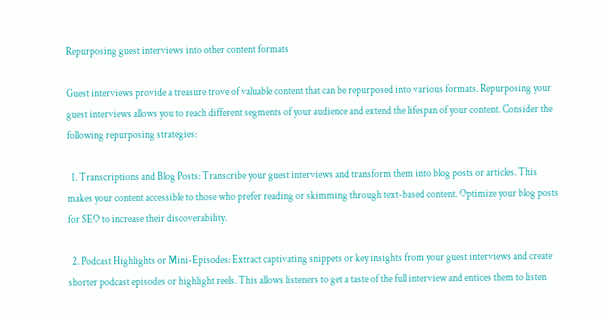Repurposing guest interviews into other content formats

Guest interviews provide a treasure trove of valuable content that can be repurposed into various formats. Repurposing your guest interviews allows you to reach different segments of your audience and extend the lifespan of your content. Consider the following repurposing strategies:

  1. Transcriptions and Blog Posts: Transcribe your guest interviews and transform them into blog posts or articles. This makes your content accessible to those who prefer reading or skimming through text-based content. Optimize your blog posts for SEO to increase their discoverability.

  2. Podcast Highlights or Mini-Episodes: Extract captivating snippets or key insights from your guest interviews and create shorter podcast episodes or highlight reels. This allows listeners to get a taste of the full interview and entices them to listen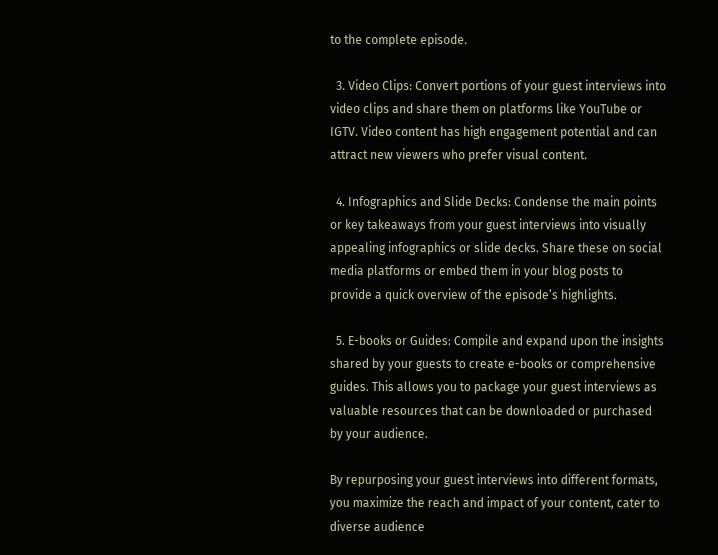to the complete episode.

  3. Video Clips: Convert portions of your guest interviews into video clips and share them on platforms like YouTube or IGTV. Video content has high engagement potential and can attract new viewers who prefer visual content.

  4. Infographics and Slide Decks: Condense the main points or key takeaways from your guest interviews into visually appealing infographics or slide decks. Share these on social media platforms or embed them in your blog posts to provide a quick overview of the episode’s highlights.

  5. E-books or Guides: Compile and expand upon the insights shared by your guests to create e-books or comprehensive guides. This allows you to package your guest interviews as valuable resources that can be downloaded or purchased by your audience.

By repurposing your guest interviews into different formats, you maximize the reach and impact of your content, cater to diverse audience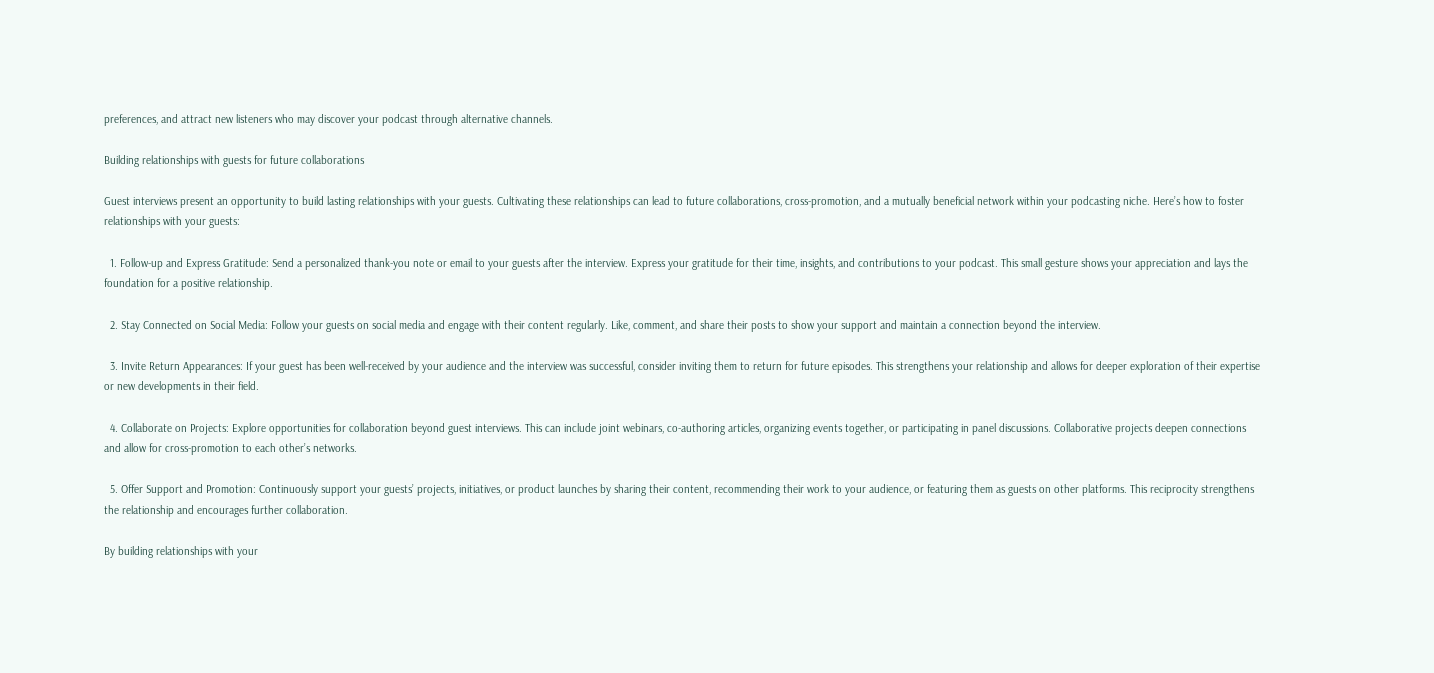preferences, and attract new listeners who may discover your podcast through alternative channels.

Building relationships with guests for future collaborations

Guest interviews present an opportunity to build lasting relationships with your guests. Cultivating these relationships can lead to future collaborations, cross-promotion, and a mutually beneficial network within your podcasting niche. Here’s how to foster relationships with your guests:

  1. Follow-up and Express Gratitude: Send a personalized thank-you note or email to your guests after the interview. Express your gratitude for their time, insights, and contributions to your podcast. This small gesture shows your appreciation and lays the foundation for a positive relationship.

  2. Stay Connected on Social Media: Follow your guests on social media and engage with their content regularly. Like, comment, and share their posts to show your support and maintain a connection beyond the interview.

  3. Invite Return Appearances: If your guest has been well-received by your audience and the interview was successful, consider inviting them to return for future episodes. This strengthens your relationship and allows for deeper exploration of their expertise or new developments in their field.

  4. Collaborate on Projects: Explore opportunities for collaboration beyond guest interviews. This can include joint webinars, co-authoring articles, organizing events together, or participating in panel discussions. Collaborative projects deepen connections and allow for cross-promotion to each other’s networks.

  5. Offer Support and Promotion: Continuously support your guests’ projects, initiatives, or product launches by sharing their content, recommending their work to your audience, or featuring them as guests on other platforms. This reciprocity strengthens the relationship and encourages further collaboration.

By building relationships with your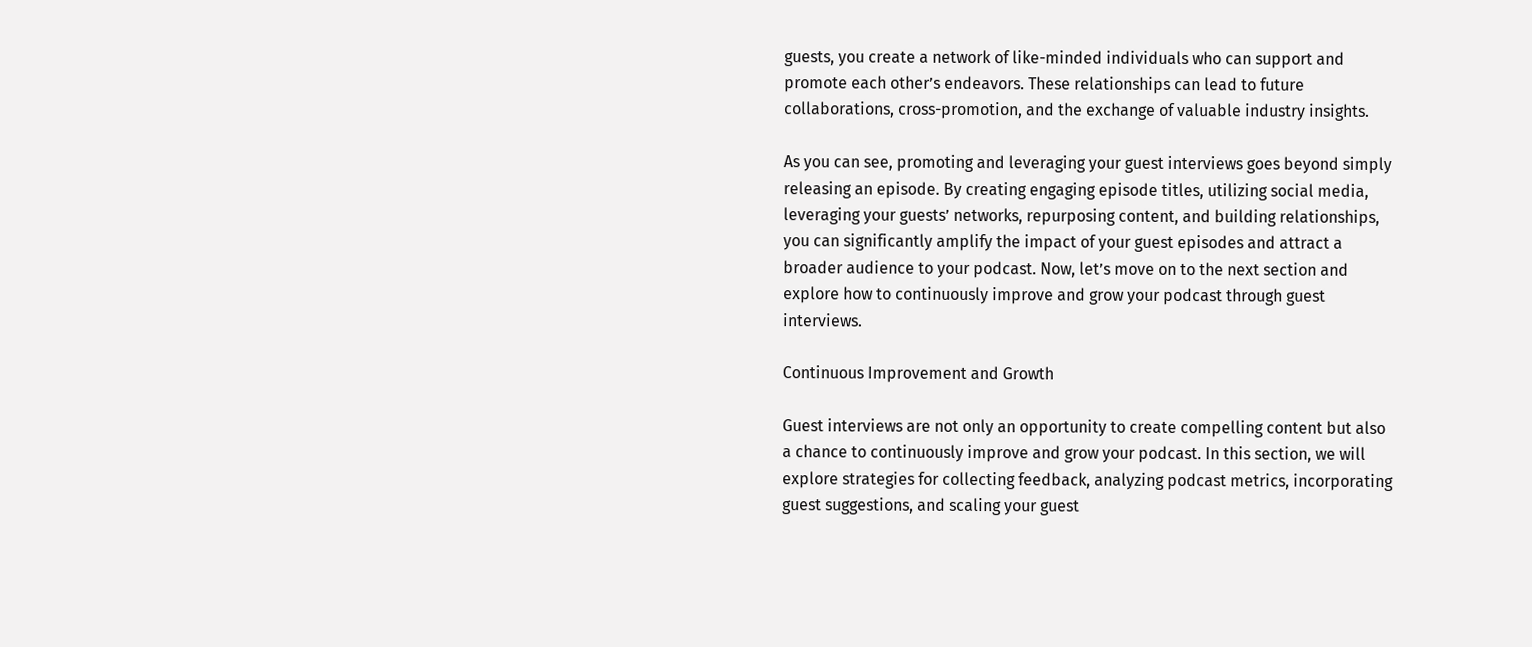guests, you create a network of like-minded individuals who can support and promote each other’s endeavors. These relationships can lead to future collaborations, cross-promotion, and the exchange of valuable industry insights.

As you can see, promoting and leveraging your guest interviews goes beyond simply releasing an episode. By creating engaging episode titles, utilizing social media, leveraging your guests’ networks, repurposing content, and building relationships, you can significantly amplify the impact of your guest episodes and attract a broader audience to your podcast. Now, let’s move on to the next section and explore how to continuously improve and grow your podcast through guest interviews.

Continuous Improvement and Growth

Guest interviews are not only an opportunity to create compelling content but also a chance to continuously improve and grow your podcast. In this section, we will explore strategies for collecting feedback, analyzing podcast metrics, incorporating guest suggestions, and scaling your guest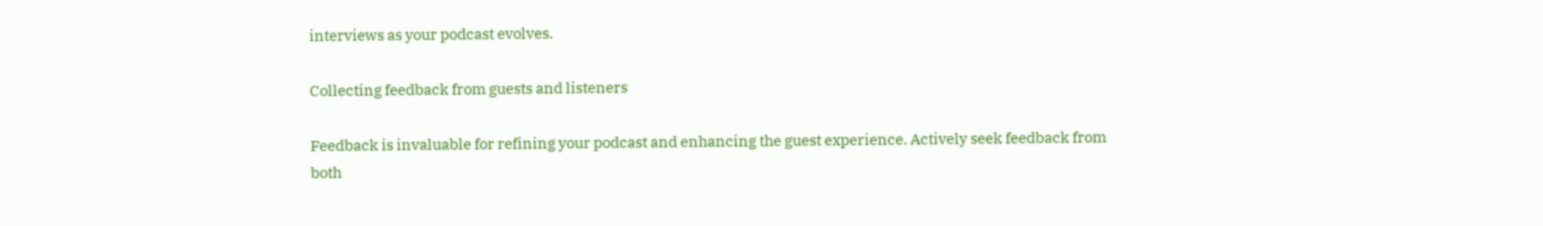interviews as your podcast evolves.

Collecting feedback from guests and listeners

Feedback is invaluable for refining your podcast and enhancing the guest experience. Actively seek feedback from both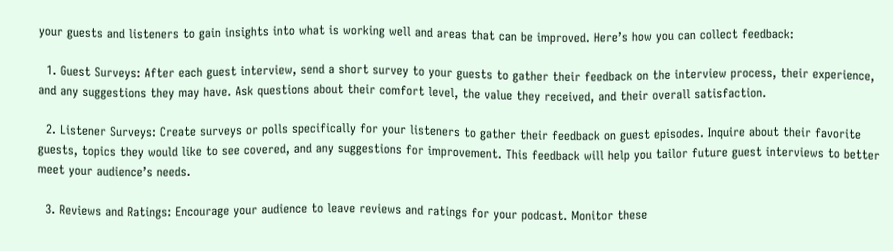your guests and listeners to gain insights into what is working well and areas that can be improved. Here’s how you can collect feedback:

  1. Guest Surveys: After each guest interview, send a short survey to your guests to gather their feedback on the interview process, their experience, and any suggestions they may have. Ask questions about their comfort level, the value they received, and their overall satisfaction.

  2. Listener Surveys: Create surveys or polls specifically for your listeners to gather their feedback on guest episodes. Inquire about their favorite guests, topics they would like to see covered, and any suggestions for improvement. This feedback will help you tailor future guest interviews to better meet your audience’s needs.

  3. Reviews and Ratings: Encourage your audience to leave reviews and ratings for your podcast. Monitor these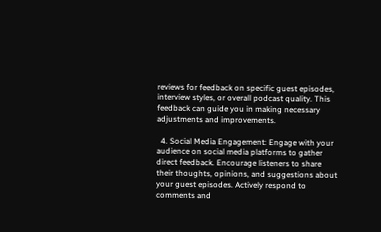reviews for feedback on specific guest episodes, interview styles, or overall podcast quality. This feedback can guide you in making necessary adjustments and improvements.

  4. Social Media Engagement: Engage with your audience on social media platforms to gather direct feedback. Encourage listeners to share their thoughts, opinions, and suggestions about your guest episodes. Actively respond to comments and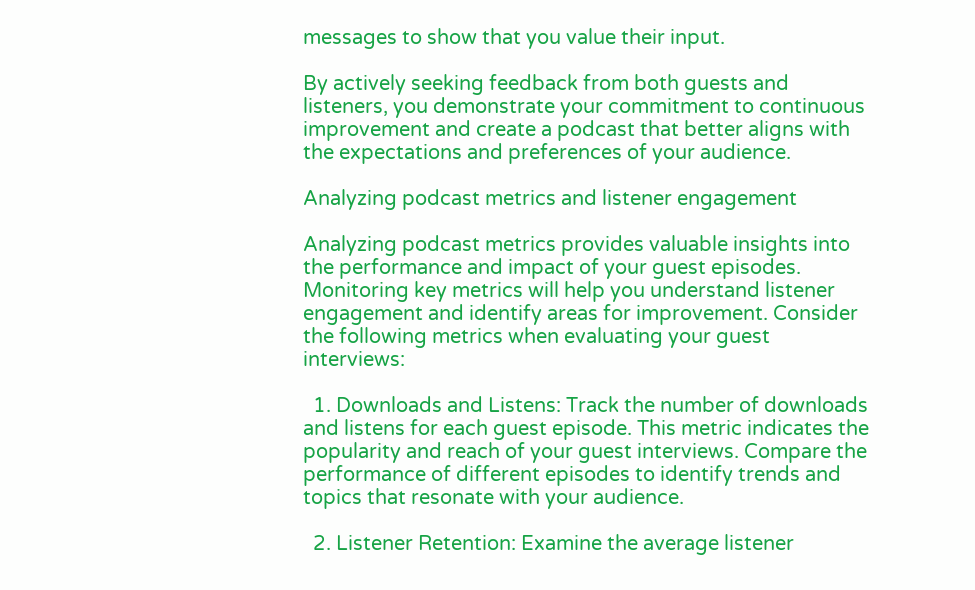messages to show that you value their input.

By actively seeking feedback from both guests and listeners, you demonstrate your commitment to continuous improvement and create a podcast that better aligns with the expectations and preferences of your audience.

Analyzing podcast metrics and listener engagement

Analyzing podcast metrics provides valuable insights into the performance and impact of your guest episodes. Monitoring key metrics will help you understand listener engagement and identify areas for improvement. Consider the following metrics when evaluating your guest interviews:

  1. Downloads and Listens: Track the number of downloads and listens for each guest episode. This metric indicates the popularity and reach of your guest interviews. Compare the performance of different episodes to identify trends and topics that resonate with your audience.

  2. Listener Retention: Examine the average listener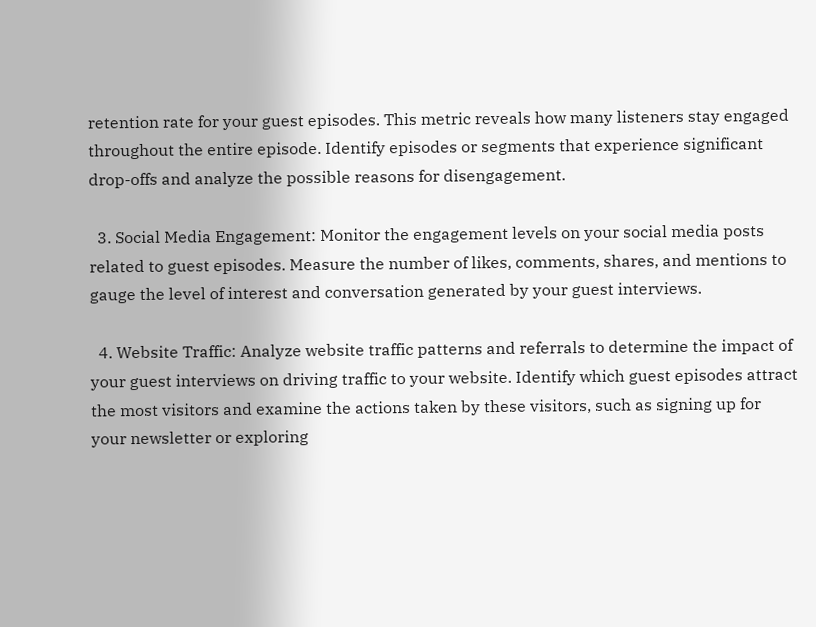retention rate for your guest episodes. This metric reveals how many listeners stay engaged throughout the entire episode. Identify episodes or segments that experience significant drop-offs and analyze the possible reasons for disengagement.

  3. Social Media Engagement: Monitor the engagement levels on your social media posts related to guest episodes. Measure the number of likes, comments, shares, and mentions to gauge the level of interest and conversation generated by your guest interviews.

  4. Website Traffic: Analyze website traffic patterns and referrals to determine the impact of your guest interviews on driving traffic to your website. Identify which guest episodes attract the most visitors and examine the actions taken by these visitors, such as signing up for your newsletter or exploring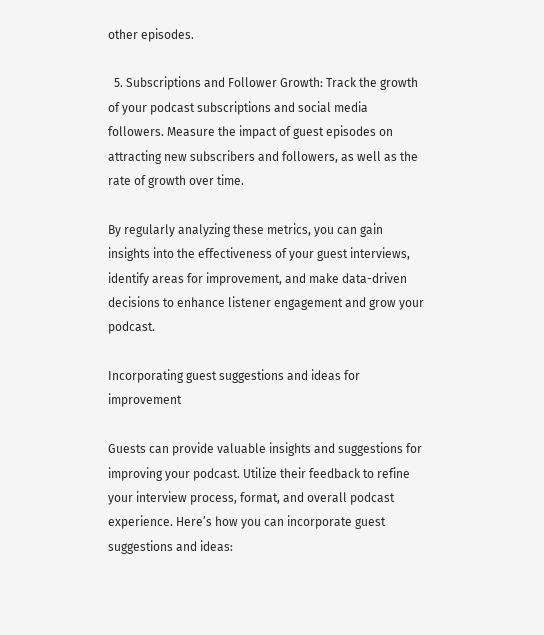other episodes.

  5. Subscriptions and Follower Growth: Track the growth of your podcast subscriptions and social media followers. Measure the impact of guest episodes on attracting new subscribers and followers, as well as the rate of growth over time.

By regularly analyzing these metrics, you can gain insights into the effectiveness of your guest interviews, identify areas for improvement, and make data-driven decisions to enhance listener engagement and grow your podcast.

Incorporating guest suggestions and ideas for improvement

Guests can provide valuable insights and suggestions for improving your podcast. Utilize their feedback to refine your interview process, format, and overall podcast experience. Here’s how you can incorporate guest suggestions and ideas: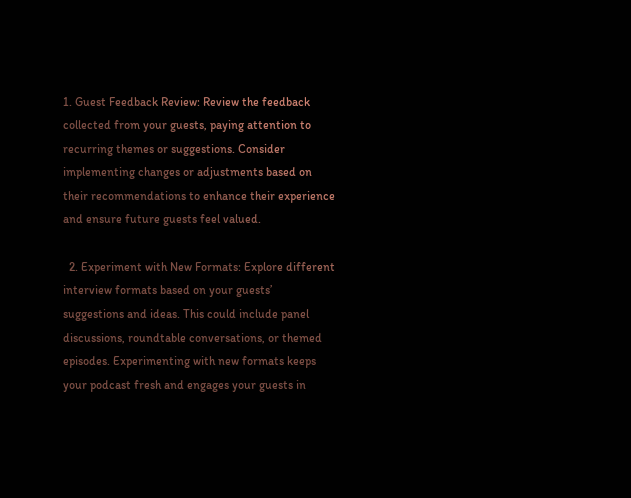1. Guest Feedback Review: Review the feedback collected from your guests, paying attention to recurring themes or suggestions. Consider implementing changes or adjustments based on their recommendations to enhance their experience and ensure future guests feel valued.

  2. Experiment with New Formats: Explore different interview formats based on your guests’ suggestions and ideas. This could include panel discussions, roundtable conversations, or themed episodes. Experimenting with new formats keeps your podcast fresh and engages your guests in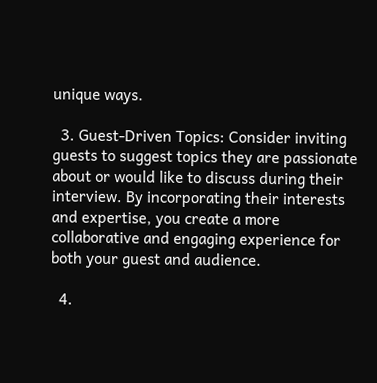unique ways.

  3. Guest-Driven Topics: Consider inviting guests to suggest topics they are passionate about or would like to discuss during their interview. By incorporating their interests and expertise, you create a more collaborative and engaging experience for both your guest and audience.

  4.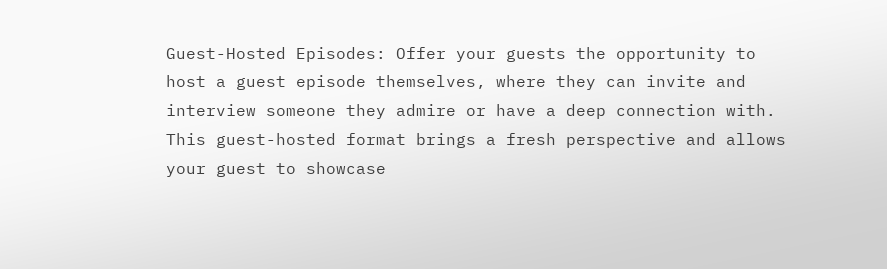Guest-Hosted Episodes: Offer your guests the opportunity to host a guest episode themselves, where they can invite and interview someone they admire or have a deep connection with. This guest-hosted format brings a fresh perspective and allows your guest to showcase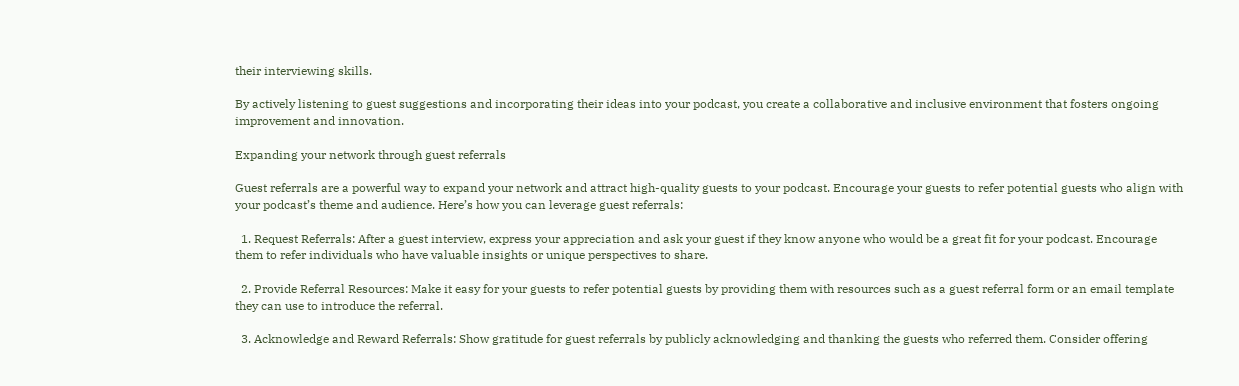their interviewing skills.

By actively listening to guest suggestions and incorporating their ideas into your podcast, you create a collaborative and inclusive environment that fosters ongoing improvement and innovation.

Expanding your network through guest referrals

Guest referrals are a powerful way to expand your network and attract high-quality guests to your podcast. Encourage your guests to refer potential guests who align with your podcast’s theme and audience. Here’s how you can leverage guest referrals:

  1. Request Referrals: After a guest interview, express your appreciation and ask your guest if they know anyone who would be a great fit for your podcast. Encourage them to refer individuals who have valuable insights or unique perspectives to share.

  2. Provide Referral Resources: Make it easy for your guests to refer potential guests by providing them with resources such as a guest referral form or an email template they can use to introduce the referral.

  3. Acknowledge and Reward Referrals: Show gratitude for guest referrals by publicly acknowledging and thanking the guests who referred them. Consider offering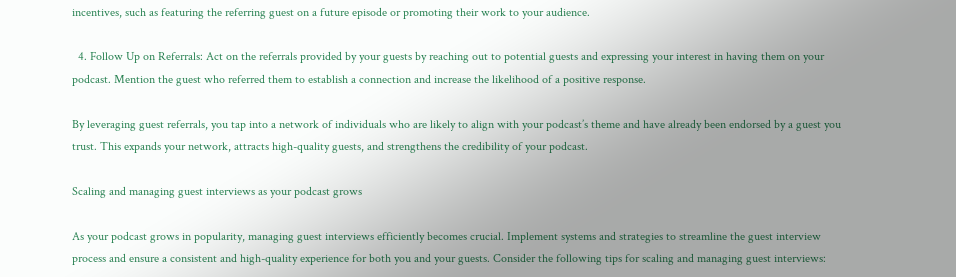incentives, such as featuring the referring guest on a future episode or promoting their work to your audience.

  4. Follow Up on Referrals: Act on the referrals provided by your guests by reaching out to potential guests and expressing your interest in having them on your podcast. Mention the guest who referred them to establish a connection and increase the likelihood of a positive response.

By leveraging guest referrals, you tap into a network of individuals who are likely to align with your podcast’s theme and have already been endorsed by a guest you trust. This expands your network, attracts high-quality guests, and strengthens the credibility of your podcast.

Scaling and managing guest interviews as your podcast grows

As your podcast grows in popularity, managing guest interviews efficiently becomes crucial. Implement systems and strategies to streamline the guest interview process and ensure a consistent and high-quality experience for both you and your guests. Consider the following tips for scaling and managing guest interviews: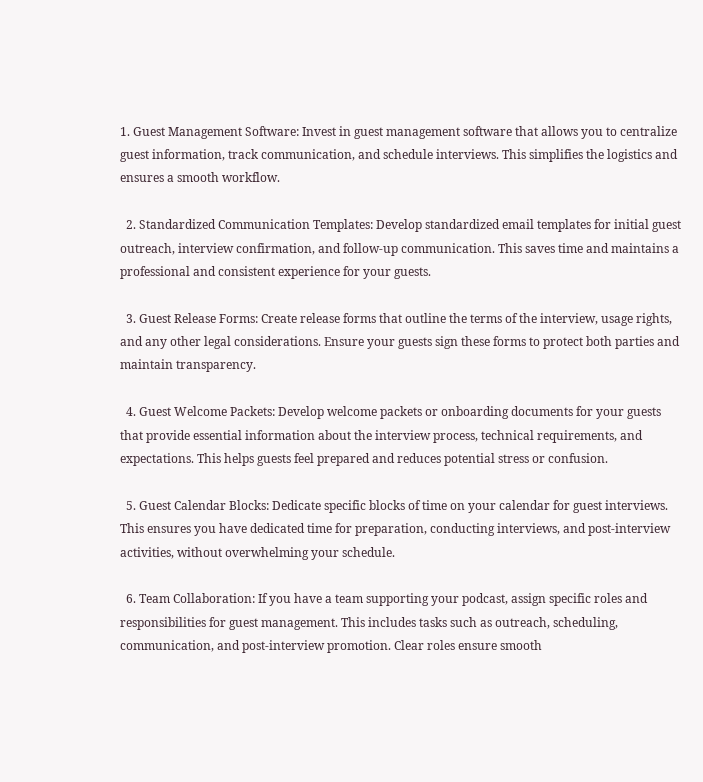1. Guest Management Software: Invest in guest management software that allows you to centralize guest information, track communication, and schedule interviews. This simplifies the logistics and ensures a smooth workflow.

  2. Standardized Communication Templates: Develop standardized email templates for initial guest outreach, interview confirmation, and follow-up communication. This saves time and maintains a professional and consistent experience for your guests.

  3. Guest Release Forms: Create release forms that outline the terms of the interview, usage rights, and any other legal considerations. Ensure your guests sign these forms to protect both parties and maintain transparency.

  4. Guest Welcome Packets: Develop welcome packets or onboarding documents for your guests that provide essential information about the interview process, technical requirements, and expectations. This helps guests feel prepared and reduces potential stress or confusion.

  5. Guest Calendar Blocks: Dedicate specific blocks of time on your calendar for guest interviews. This ensures you have dedicated time for preparation, conducting interviews, and post-interview activities, without overwhelming your schedule.

  6. Team Collaboration: If you have a team supporting your podcast, assign specific roles and responsibilities for guest management. This includes tasks such as outreach, scheduling, communication, and post-interview promotion. Clear roles ensure smooth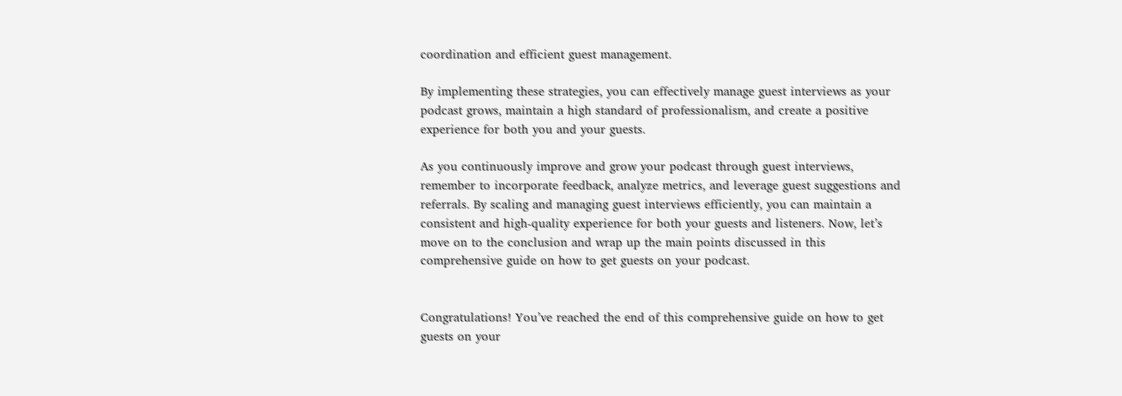coordination and efficient guest management.

By implementing these strategies, you can effectively manage guest interviews as your podcast grows, maintain a high standard of professionalism, and create a positive experience for both you and your guests.

As you continuously improve and grow your podcast through guest interviews, remember to incorporate feedback, analyze metrics, and leverage guest suggestions and referrals. By scaling and managing guest interviews efficiently, you can maintain a consistent and high-quality experience for both your guests and listeners. Now, let’s move on to the conclusion and wrap up the main points discussed in this comprehensive guide on how to get guests on your podcast.


Congratulations! You’ve reached the end of this comprehensive guide on how to get guests on your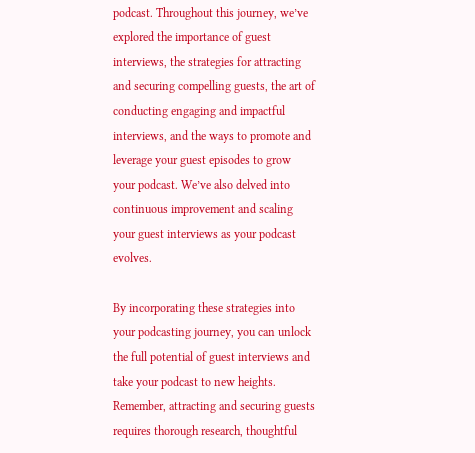podcast. Throughout this journey, we’ve explored the importance of guest interviews, the strategies for attracting and securing compelling guests, the art of conducting engaging and impactful interviews, and the ways to promote and leverage your guest episodes to grow your podcast. We’ve also delved into continuous improvement and scaling your guest interviews as your podcast evolves.

By incorporating these strategies into your podcasting journey, you can unlock the full potential of guest interviews and take your podcast to new heights. Remember, attracting and securing guests requires thorough research, thoughtful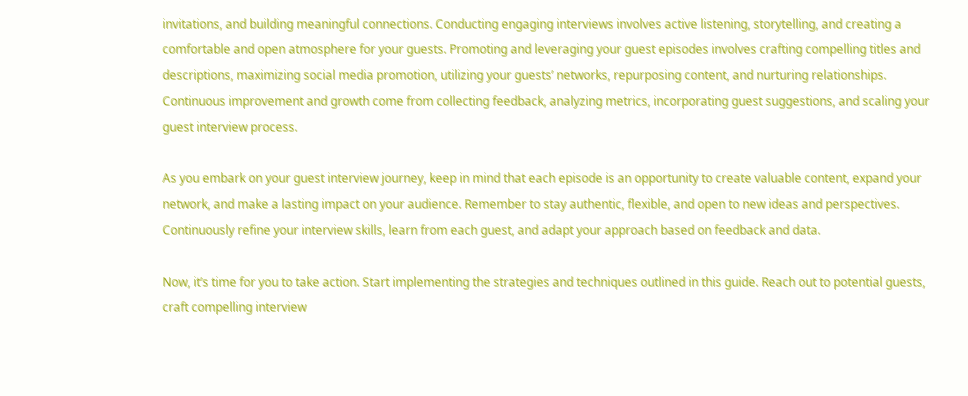invitations, and building meaningful connections. Conducting engaging interviews involves active listening, storytelling, and creating a comfortable and open atmosphere for your guests. Promoting and leveraging your guest episodes involves crafting compelling titles and descriptions, maximizing social media promotion, utilizing your guests’ networks, repurposing content, and nurturing relationships. Continuous improvement and growth come from collecting feedback, analyzing metrics, incorporating guest suggestions, and scaling your guest interview process.

As you embark on your guest interview journey, keep in mind that each episode is an opportunity to create valuable content, expand your network, and make a lasting impact on your audience. Remember to stay authentic, flexible, and open to new ideas and perspectives. Continuously refine your interview skills, learn from each guest, and adapt your approach based on feedback and data.

Now, it’s time for you to take action. Start implementing the strategies and techniques outlined in this guide. Reach out to potential guests, craft compelling interview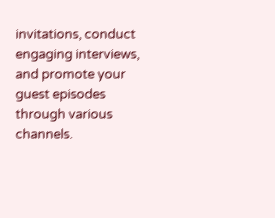invitations, conduct engaging interviews, and promote your guest episodes through various channels.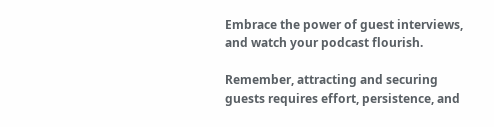Embrace the power of guest interviews, and watch your podcast flourish.

Remember, attracting and securing guests requires effort, persistence, and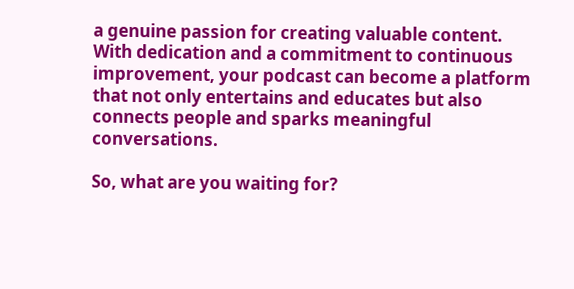a genuine passion for creating valuable content. With dedication and a commitment to continuous improvement, your podcast can become a platform that not only entertains and educates but also connects people and sparks meaningful conversations.

So, what are you waiting for?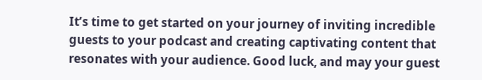It’s time to get started on your journey of inviting incredible guests to your podcast and creating captivating content that resonates with your audience. Good luck, and may your guest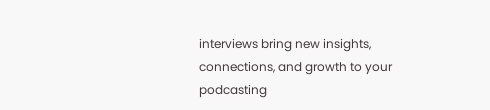interviews bring new insights, connections, and growth to your podcasting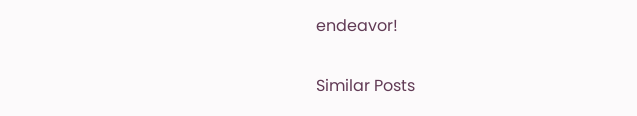endeavor!

Similar Posts